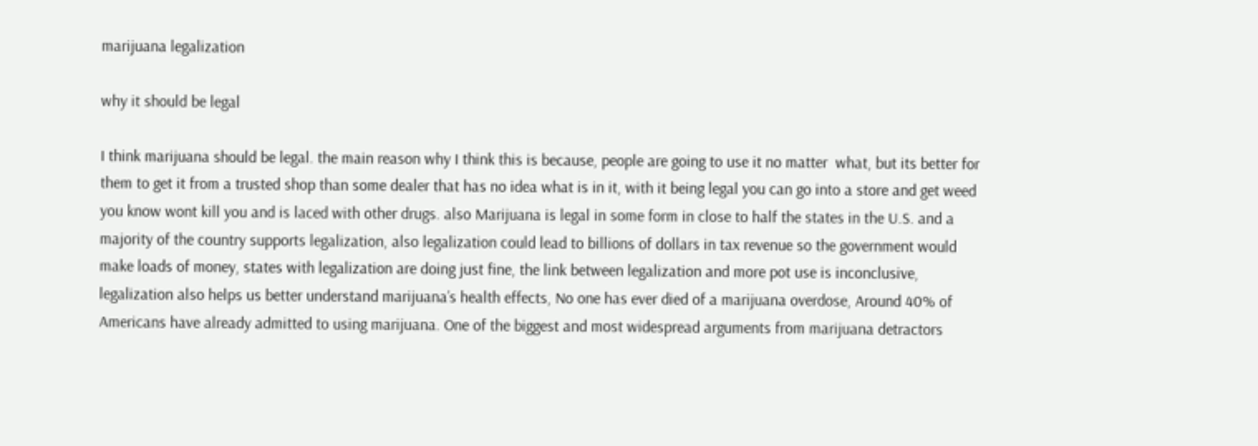marijuana legalization

why it should be legal

I think marijuana should be legal. the main reason why I think this is because, people are going to use it no matter  what, but its better for them to get it from a trusted shop than some dealer that has no idea what is in it, with it being legal you can go into a store and get weed you know wont kill you and is laced with other drugs. also Marijuana is legal in some form in close to half the states in the U.S. and a majority of the country supports legalization, also legalization could lead to billions of dollars in tax revenue so the government would make loads of money, states with legalization are doing just fine, the link between legalization and more pot use is inconclusive, legalization also helps us better understand marijuana’s health effects, No one has ever died of a marijuana overdose, Around 40% of Americans have already admitted to using marijuana. One of the biggest and most widespread arguments from marijuana detractors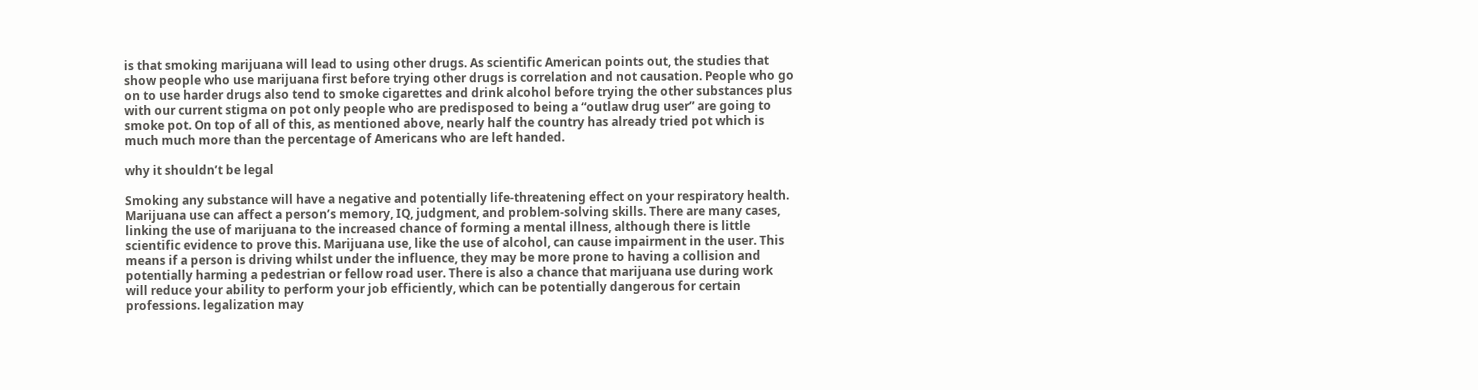is that smoking marijuana will lead to using other drugs. As scientific American points out, the studies that show people who use marijuana first before trying other drugs is correlation and not causation. People who go on to use harder drugs also tend to smoke cigarettes and drink alcohol before trying the other substances plus with our current stigma on pot only people who are predisposed to being a “outlaw drug user” are going to smoke pot. On top of all of this, as mentioned above, nearly half the country has already tried pot which is much much more than the percentage of Americans who are left handed.

why it shouldn’t be legal

Smoking any substance will have a negative and potentially life-threatening effect on your respiratory health. Marijuana use can affect a person’s memory, IQ, judgment, and problem-solving skills. There are many cases, linking the use of marijuana to the increased chance of forming a mental illness, although there is little scientific evidence to prove this. Marijuana use, like the use of alcohol, can cause impairment in the user. This means if a person is driving whilst under the influence, they may be more prone to having a collision and potentially harming a pedestrian or fellow road user. There is also a chance that marijuana use during work will reduce your ability to perform your job efficiently, which can be potentially dangerous for certain professions. legalization may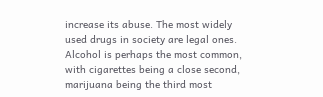increase its abuse. The most widely used drugs in society are legal ones. Alcohol is perhaps the most common, with cigarettes being a close second, marijuana being the third most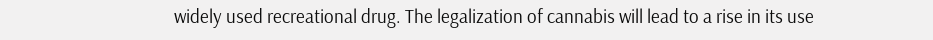widely used recreational drug. The legalization of cannabis will lead to a rise in its use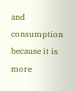and consumption because it is more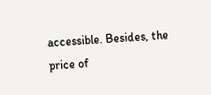accessible. Besides, the price of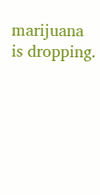marijuana is dropping.